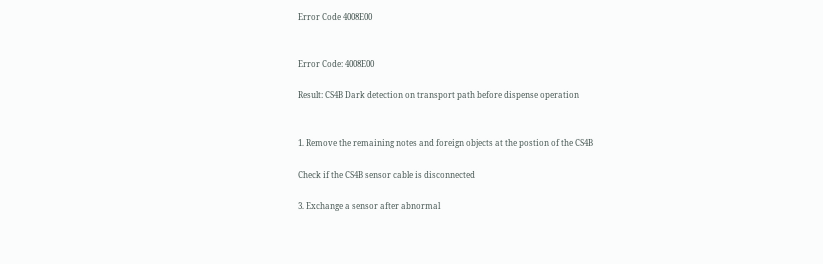Error Code 4008E00


Error Code: 4008E00

Result: CS4B Dark detection on transport path before dispense operation


1. Remove the remaining notes and foreign objects at the postion of the CS4B

Check if the CS4B sensor cable is disconnected

3. Exchange a sensor after abnormal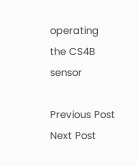operating the CS4B sensor

Previous Post Next Post